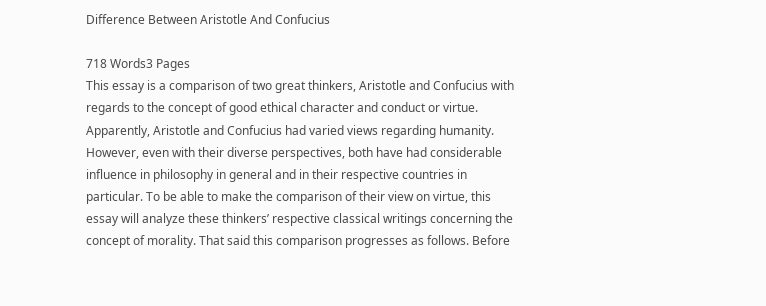Difference Between Aristotle And Confucius

718 Words3 Pages
This essay is a comparison of two great thinkers, Aristotle and Confucius with regards to the concept of good ethical character and conduct or virtue. Apparently, Aristotle and Confucius had varied views regarding humanity. However, even with their diverse perspectives, both have had considerable influence in philosophy in general and in their respective countries in particular. To be able to make the comparison of their view on virtue, this essay will analyze these thinkers’ respective classical writings concerning the concept of morality. That said this comparison progresses as follows. Before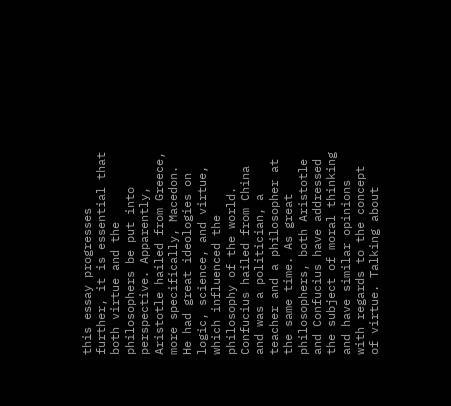this essay progresses further, it is essential that both virtue and the philosophers be put into perspective. Apparently, Aristotle hailed from Greece, more specifically, Macedon. He had great ideologies on logic, science, and virtue, which influenced the philosophy of the world. Confucius hailed from China and was a politician, a teacher and a philosopher at the same time. As great philosophers, both Aristotle and Confucius have addressed the subject of moral thinking and have similar opinions with regards to the concept of virtue. Talking about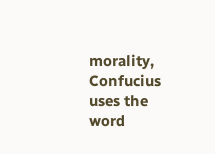morality, Confucius uses the word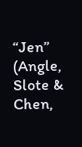“Jen” (Angle, Slote & Chen,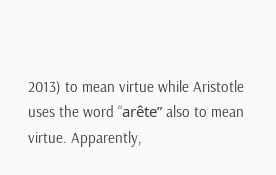2013) to mean virtue while Aristotle uses the word “arête” also to mean virtue. Apparently,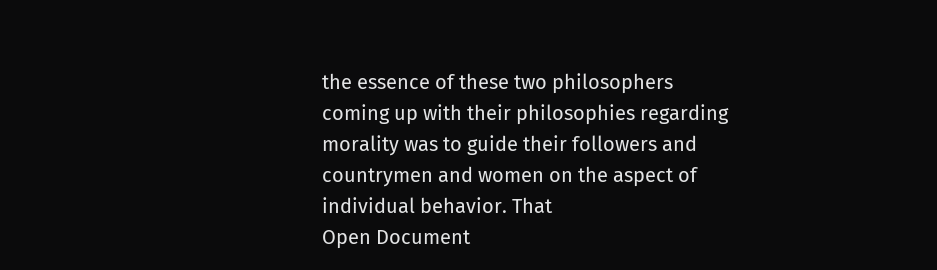the essence of these two philosophers coming up with their philosophies regarding morality was to guide their followers and countrymen and women on the aspect of individual behavior. That
Open Document